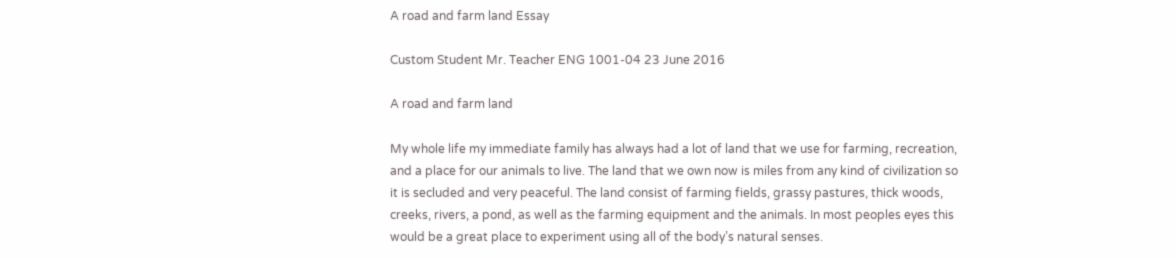A road and farm land Essay

Custom Student Mr. Teacher ENG 1001-04 23 June 2016

A road and farm land

My whole life my immediate family has always had a lot of land that we use for farming, recreation, and a place for our animals to live. The land that we own now is miles from any kind of civilization so it is secluded and very peaceful. The land consist of farming fields, grassy pastures, thick woods, creeks, rivers, a pond, as well as the farming equipment and the animals. In most peoples eyes this would be a great place to experiment using all of the body’s natural senses.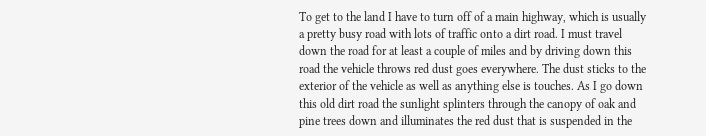To get to the land I have to turn off of a main highway, which is usually a pretty busy road with lots of traffic onto a dirt road. I must travel down the road for at least a couple of miles and by driving down this road the vehicle throws red dust goes everywhere. The dust sticks to the exterior of the vehicle as well as anything else is touches. As I go down this old dirt road the sunlight splinters through the canopy of oak and pine trees down and illuminates the red dust that is suspended in the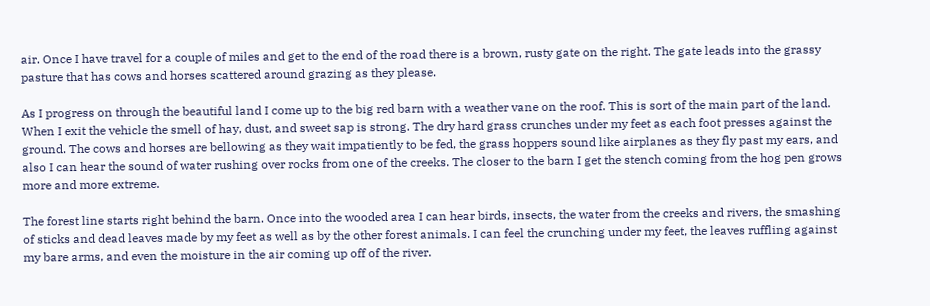air. Once I have travel for a couple of miles and get to the end of the road there is a brown, rusty gate on the right. The gate leads into the grassy pasture that has cows and horses scattered around grazing as they please.

As I progress on through the beautiful land I come up to the big red barn with a weather vane on the roof. This is sort of the main part of the land. When I exit the vehicle the smell of hay, dust, and sweet sap is strong. The dry hard grass crunches under my feet as each foot presses against the ground. The cows and horses are bellowing as they wait impatiently to be fed, the grass hoppers sound like airplanes as they fly past my ears, and also I can hear the sound of water rushing over rocks from one of the creeks. The closer to the barn I get the stench coming from the hog pen grows more and more extreme.

The forest line starts right behind the barn. Once into the wooded area I can hear birds, insects, the water from the creeks and rivers, the smashing of sticks and dead leaves made by my feet as well as by the other forest animals. I can feel the crunching under my feet, the leaves ruffling against my bare arms, and even the moisture in the air coming up off of the river.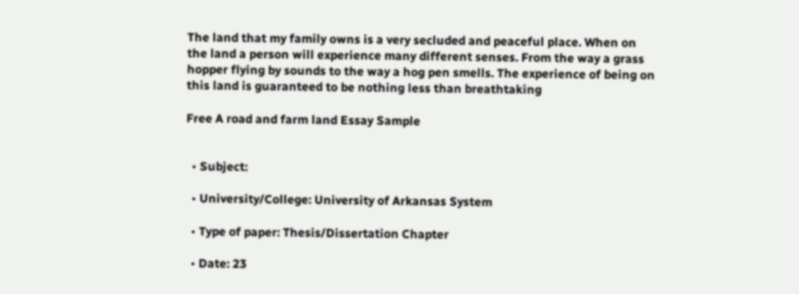The land that my family owns is a very secluded and peaceful place. When on the land a person will experience many different senses. From the way a grass hopper flying by sounds to the way a hog pen smells. The experience of being on this land is guaranteed to be nothing less than breathtaking

Free A road and farm land Essay Sample


  • Subject:

  • University/College: University of Arkansas System

  • Type of paper: Thesis/Dissertation Chapter

  • Date: 23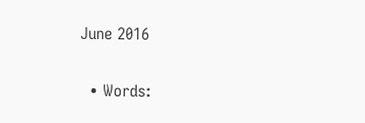June 2016

  • Words: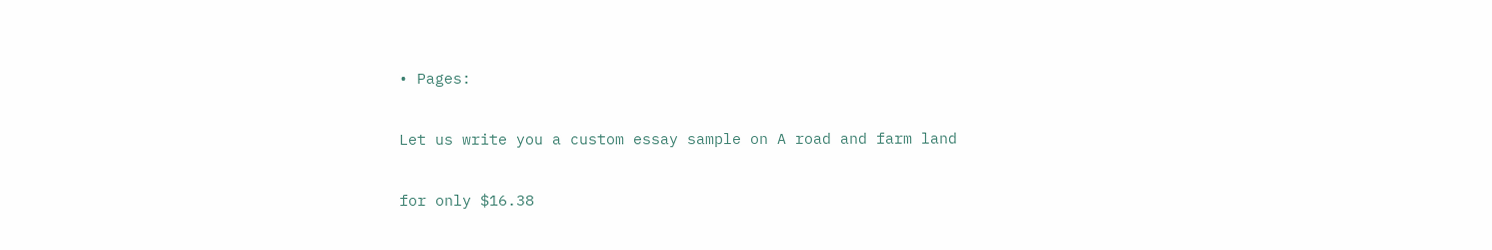• Pages:

Let us write you a custom essay sample on A road and farm land

for only $16.38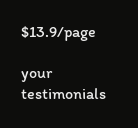$13.9/page

your testimonials